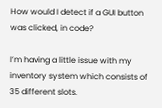How would I detect if a GUI button was clicked, in code?

I’m having a little issue with my inventory system which consists of 35 different slots.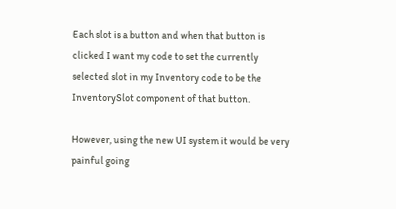Each slot is a button and when that button is clicked I want my code to set the currently selected slot in my Inventory code to be the InventorySlot component of that button.

However, using the new UI system it would be very painful going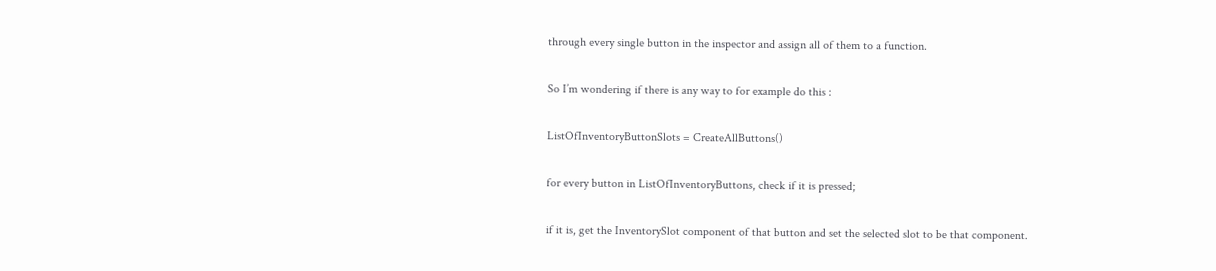through every single button in the inspector and assign all of them to a function.

So I’m wondering if there is any way to for example do this :

ListOfInventoryButtonSlots = CreateAllButtons()

for every button in ListOfInventoryButtons, check if it is pressed;

if it is, get the InventorySlot component of that button and set the selected slot to be that component.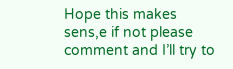Hope this makes sens,e if not please comment and I’ll try to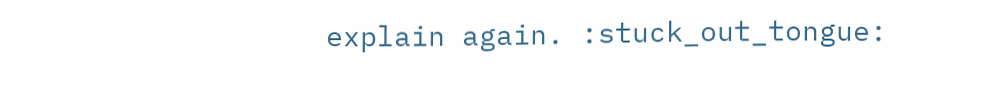explain again. :stuck_out_tongue: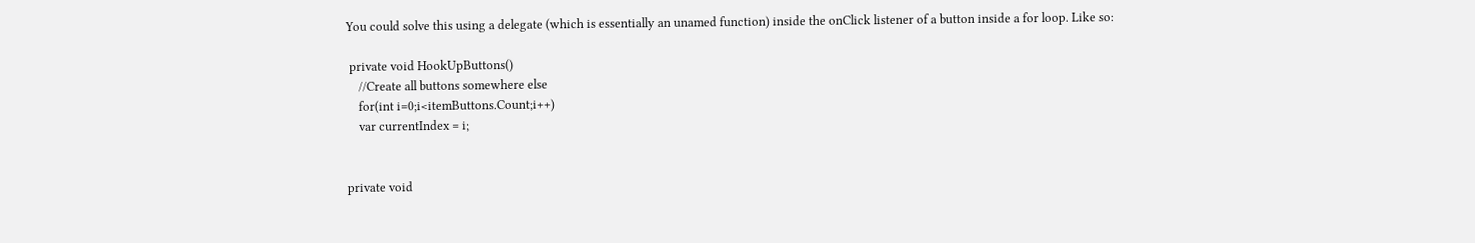You could solve this using a delegate (which is essentially an unamed function) inside the onClick listener of a button inside a for loop. Like so:

 private void HookUpButtons()
    //Create all buttons somewhere else
    for(int i=0;i<itemButtons.Count;i++)
    var currentIndex = i;


private void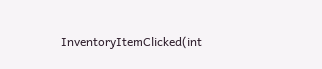InventoryItemClicked(int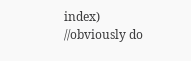index)
//obviously do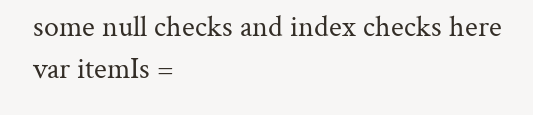some null checks and index checks here
var itemIs =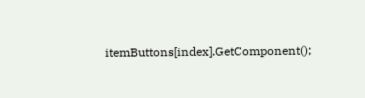itemButtons[index].GetComponent();